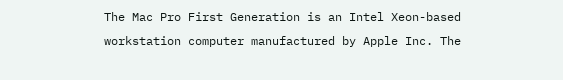The Mac Pro First Generation is an Intel Xeon-based workstation computer manufactured by Apple Inc. The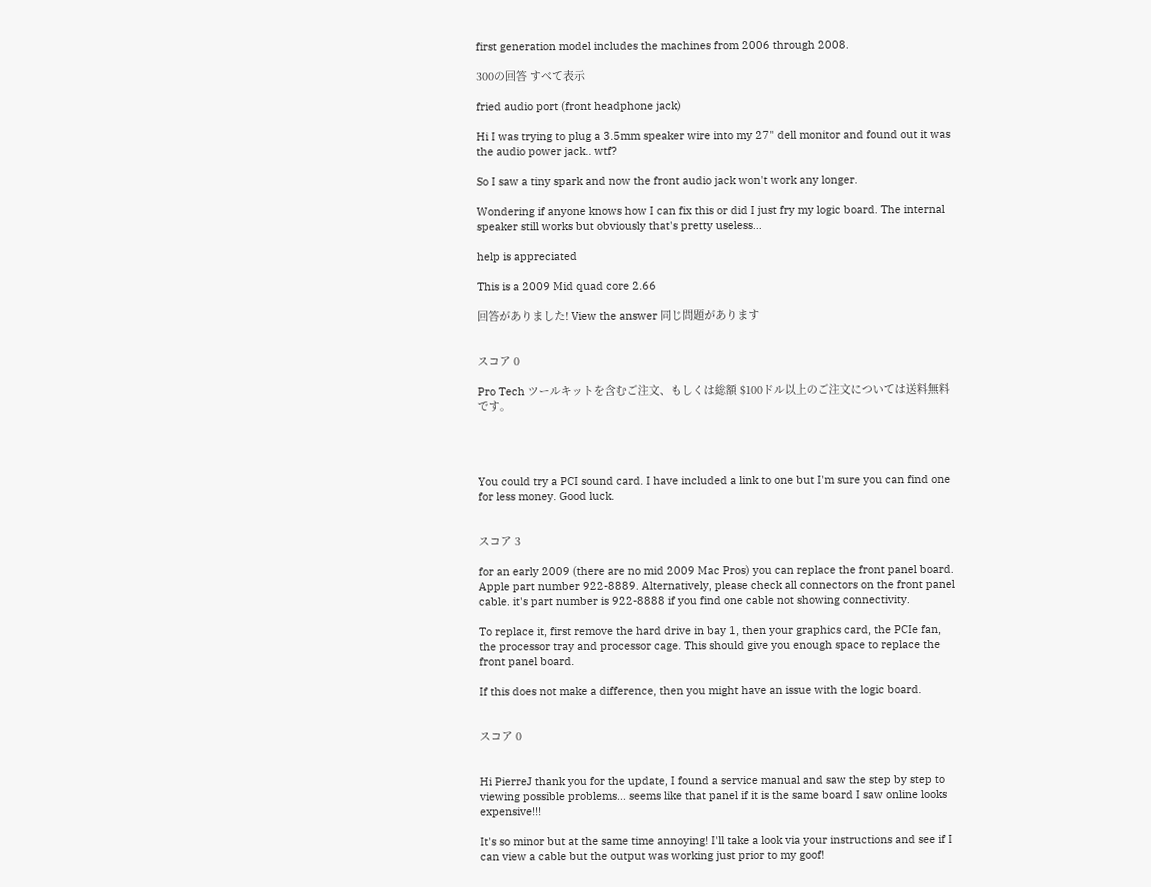first generation model includes the machines from 2006 through 2008.

300の回答 すべて表示

fried audio port (front headphone jack)

Hi I was trying to plug a 3.5mm speaker wire into my 27" dell monitor and found out it was the audio power jack.. wtf?

So I saw a tiny spark and now the front audio jack won't work any longer.

Wondering if anyone knows how I can fix this or did I just fry my logic board. The internal speaker still works but obviously that's pretty useless...

help is appreciated

This is a 2009 Mid quad core 2.66

回答がありました! View the answer 同じ問題があります


スコア 0

Pro Tech ツールキットを含むご注文、もしくは総額 $100ドル以上のご注文については送料無料です。




You could try a PCI sound card. I have included a link to one but I'm sure you can find one for less money. Good luck.


スコア 3

for an early 2009 (there are no mid 2009 Mac Pros) you can replace the front panel board. Apple part number 922-8889. Alternatively, please check all connectors on the front panel cable. it's part number is 922-8888 if you find one cable not showing connectivity.

To replace it, first remove the hard drive in bay 1, then your graphics card, the PCIe fan, the processor tray and processor cage. This should give you enough space to replace the front panel board.

If this does not make a difference, then you might have an issue with the logic board.


スコア 0


Hi PierreJ thank you for the update, I found a service manual and saw the step by step to viewing possible problems... seems like that panel if it is the same board I saw online looks expensive!!!

It's so minor but at the same time annoying! I'll take a look via your instructions and see if I can view a cable but the output was working just prior to my goof!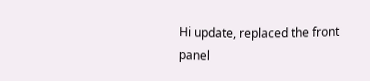Hi update, replaced the front panel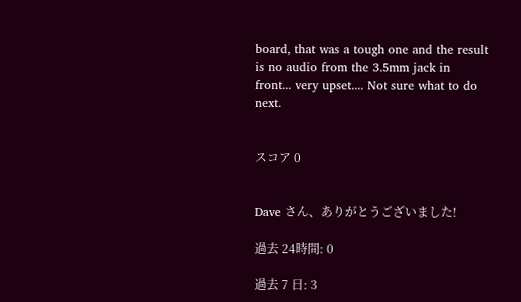board, that was a tough one and the result is no audio from the 3.5mm jack in front... very upset.... Not sure what to do next.


スコア 0


Dave さん、ありがとうございました!

過去 24時間: 0

過去 7 日: 3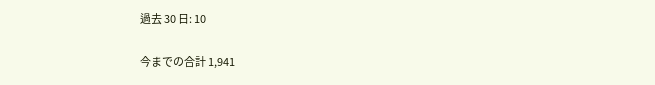過去 30 日: 10

今までの合計 1,941